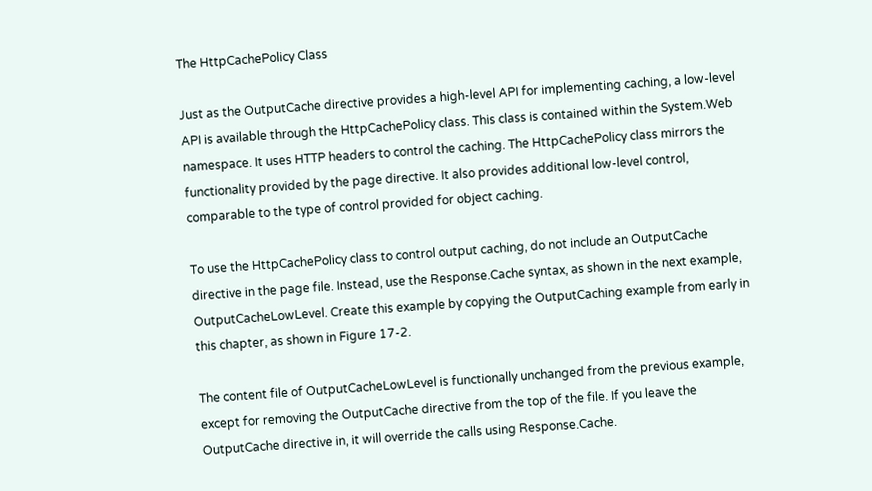The HttpCachePolicy Class

Just as the OutputCache directive provides a high-level API for implementing caching, a low-level API is available through the HttpCachePolicy class. This class is contained within the System.Web namespace. It uses HTTP headers to control the caching. The HttpCachePolicy class mirrors the functionality provided by the page directive. It also provides additional low-level control, comparable to the type of control provided for object caching.

To use the HttpCachePolicy class to control output caching, do not include an OutputCache directive in the page file. Instead, use the Response.Cache syntax, as shown in the next example, OutputCacheLowLevel. Create this example by copying the OutputCaching example from early in this chapter, as shown in Figure 17-2.

The content file of OutputCacheLowLevel is functionally unchanged from the previous example, except for removing the OutputCache directive from the top of the file. If you leave the OutputCache directive in, it will override the calls using Response.Cache.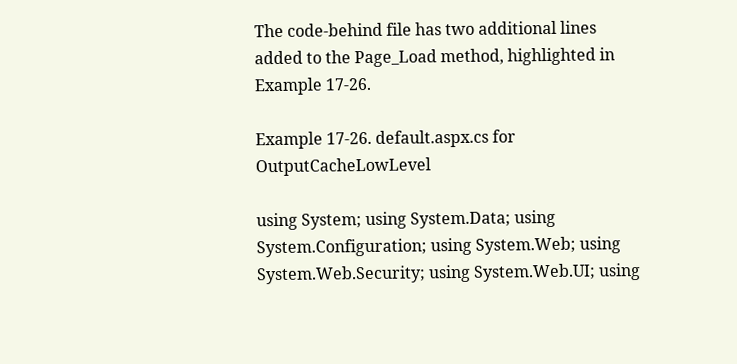The code-behind file has two additional lines added to the Page_Load method, highlighted in Example 17-26.

Example 17-26. default.aspx.cs for OutputCacheLowLevel

using System; using System.Data; using System.Configuration; using System.Web; using System.Web.Security; using System.Web.UI; using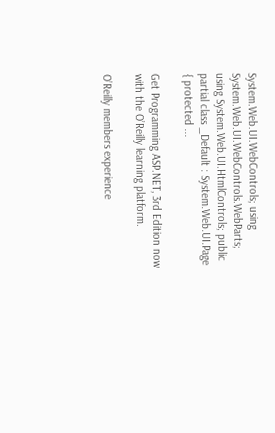System.Web.UI.WebControls; using System.Web.UI.WebControls.WebParts; using System.Web.UI.HtmlControls; public partial class _Default : System.Web.UI.Page { protected ...

Get Programming ASP.NET, 3rd Edition now with the O’Reilly learning platform.

O’Reilly members experience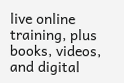live online training, plus books, videos, and digital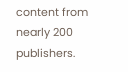content from nearly 200 publishers.